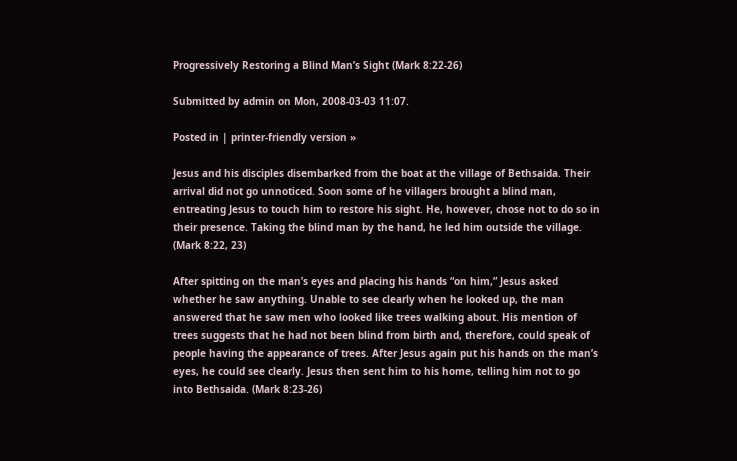Progressively Restoring a Blind Man’s Sight (Mark 8:22-26)

Submitted by admin on Mon, 2008-03-03 11:07.

Posted in | printer-friendly version »

Jesus and his disciples disembarked from the boat at the village of Bethsaida. Their arrival did not go unnoticed. Soon some of he villagers brought a blind man, entreating Jesus to touch him to restore his sight. He, however, chose not to do so in their presence. Taking the blind man by the hand, he led him outside the village. (Mark 8:22, 23)

After spitting on the man’s eyes and placing his hands “on him,” Jesus asked whether he saw anything. Unable to see clearly when he looked up, the man answered that he saw men who looked like trees walking about. His mention of trees suggests that he had not been blind from birth and, therefore, could speak of people having the appearance of trees. After Jesus again put his hands on the man’s eyes, he could see clearly. Jesus then sent him to his home, telling him not to go into Bethsaida. (Mark 8:23-26)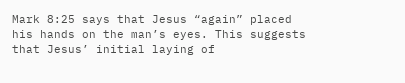Mark 8:25 says that Jesus “again” placed his hands on the man’s eyes. This suggests that Jesus’ initial laying of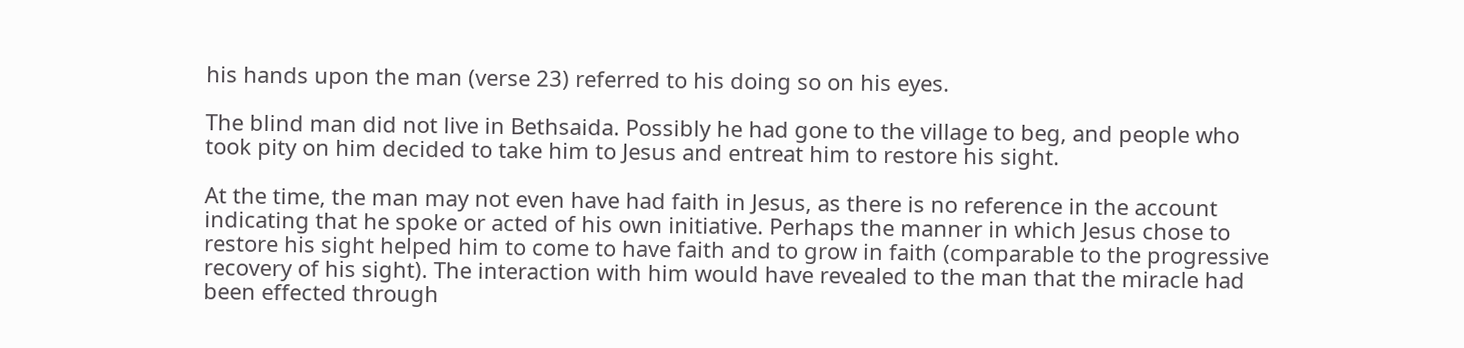his hands upon the man (verse 23) referred to his doing so on his eyes.

The blind man did not live in Bethsaida. Possibly he had gone to the village to beg, and people who took pity on him decided to take him to Jesus and entreat him to restore his sight.

At the time, the man may not even have had faith in Jesus, as there is no reference in the account indicating that he spoke or acted of his own initiative. Perhaps the manner in which Jesus chose to restore his sight helped him to come to have faith and to grow in faith (comparable to the progressive recovery of his sight). The interaction with him would have revealed to the man that the miracle had been effected through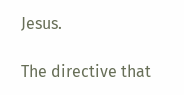Jesus.

The directive that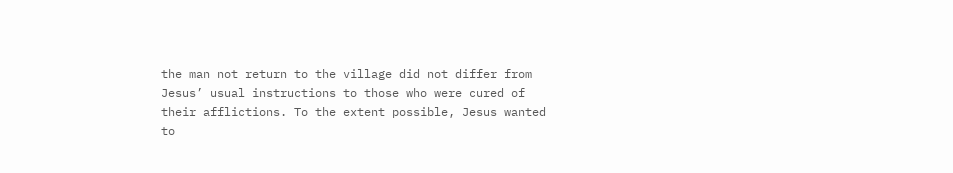the man not return to the village did not differ from Jesus’ usual instructions to those who were cured of their afflictions. To the extent possible, Jesus wanted to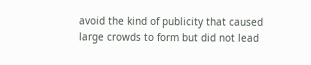avoid the kind of publicity that caused large crowds to form but did not lead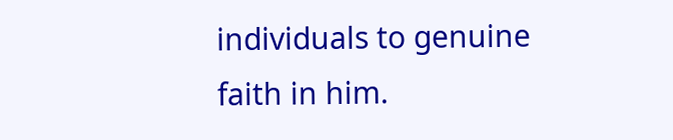individuals to genuine faith in him.